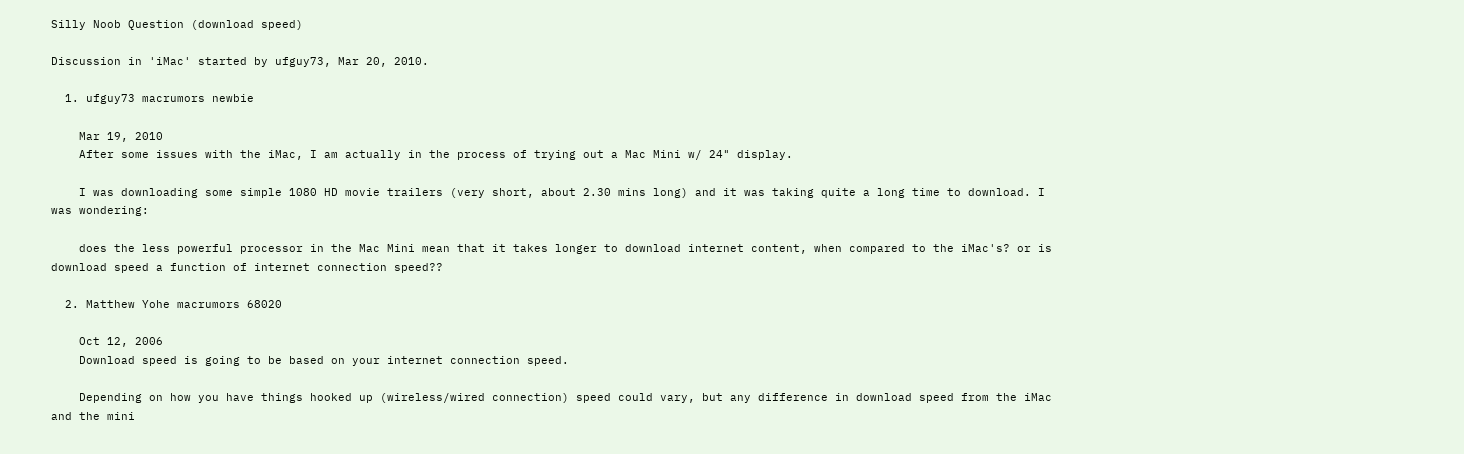Silly Noob Question (download speed)

Discussion in 'iMac' started by ufguy73, Mar 20, 2010.

  1. ufguy73 macrumors newbie

    Mar 19, 2010
    After some issues with the iMac, I am actually in the process of trying out a Mac Mini w/ 24" display.

    I was downloading some simple 1080 HD movie trailers (very short, about 2.30 mins long) and it was taking quite a long time to download. I was wondering:

    does the less powerful processor in the Mac Mini mean that it takes longer to download internet content, when compared to the iMac's? or is download speed a function of internet connection speed??

  2. Matthew Yohe macrumors 68020

    Oct 12, 2006
    Download speed is going to be based on your internet connection speed.

    Depending on how you have things hooked up (wireless/wired connection) speed could vary, but any difference in download speed from the iMac and the mini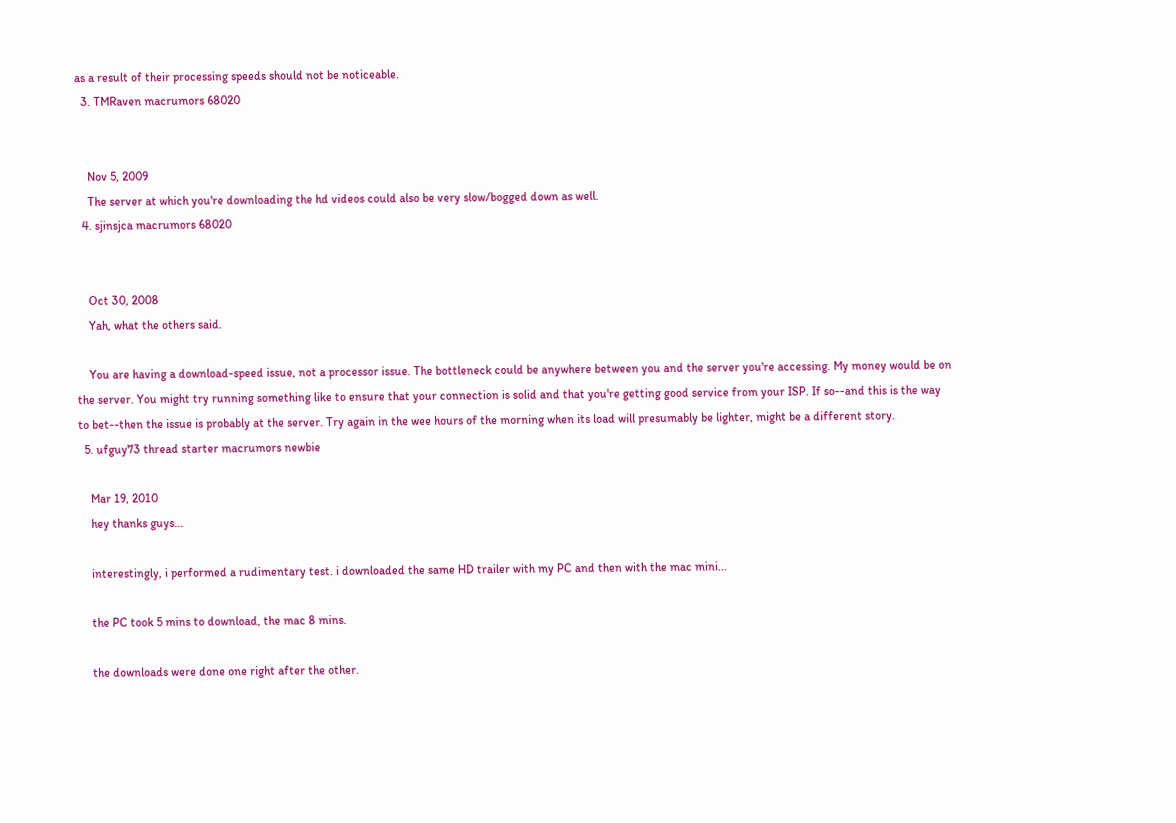as a result of their processing speeds should not be noticeable.
  3. TMRaven macrumors 68020


    Nov 5, 2009
    The server at which you're downloading the hd videos could also be very slow/bogged down as well.
  4. sjinsjca macrumors 68020


    Oct 30, 2008
    Yah, what the others said.

    You are having a download-speed issue, not a processor issue. The bottleneck could be anywhere between you and the server you're accessing. My money would be on the server. You might try running something like to ensure that your connection is solid and that you're getting good service from your ISP. If so--and this is the way to bet--then the issue is probably at the server. Try again in the wee hours of the morning when its load will presumably be lighter, might be a different story.
  5. ufguy73 thread starter macrumors newbie

    Mar 19, 2010
    hey thanks guys...

    interestingly, i performed a rudimentary test. i downloaded the same HD trailer with my PC and then with the mac mini...

    the PC took 5 mins to download, the mac 8 mins.

    the downloads were done one right after the other.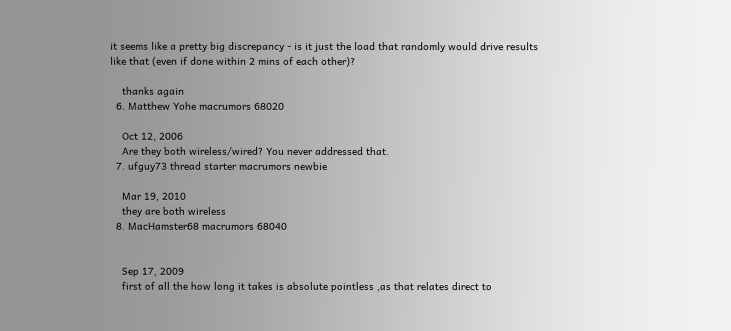it seems like a pretty big discrepancy - is it just the load that randomly would drive results like that (even if done within 2 mins of each other)?

    thanks again
  6. Matthew Yohe macrumors 68020

    Oct 12, 2006
    Are they both wireless/wired? You never addressed that.
  7. ufguy73 thread starter macrumors newbie

    Mar 19, 2010
    they are both wireless
  8. MacHamster68 macrumors 68040


    Sep 17, 2009
    first of all the how long it takes is absolute pointless ,as that relates direct to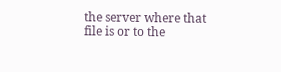the server where that file is or to the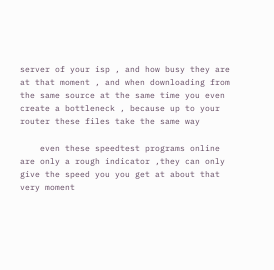server of your isp , and how busy they are at that moment , and when downloading from the same source at the same time you even create a bottleneck , because up to your router these files take the same way

    even these speedtest programs online are only a rough indicator ,they can only give the speed you you get at about that very moment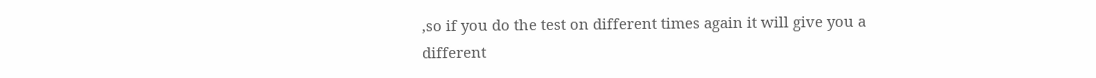,so if you do the test on different times again it will give you a different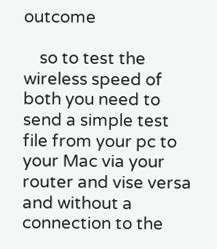outcome

    so to test the wireless speed of both you need to send a simple test file from your pc to your Mac via your router and vise versa and without a connection to the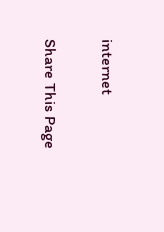internet

Share This Page